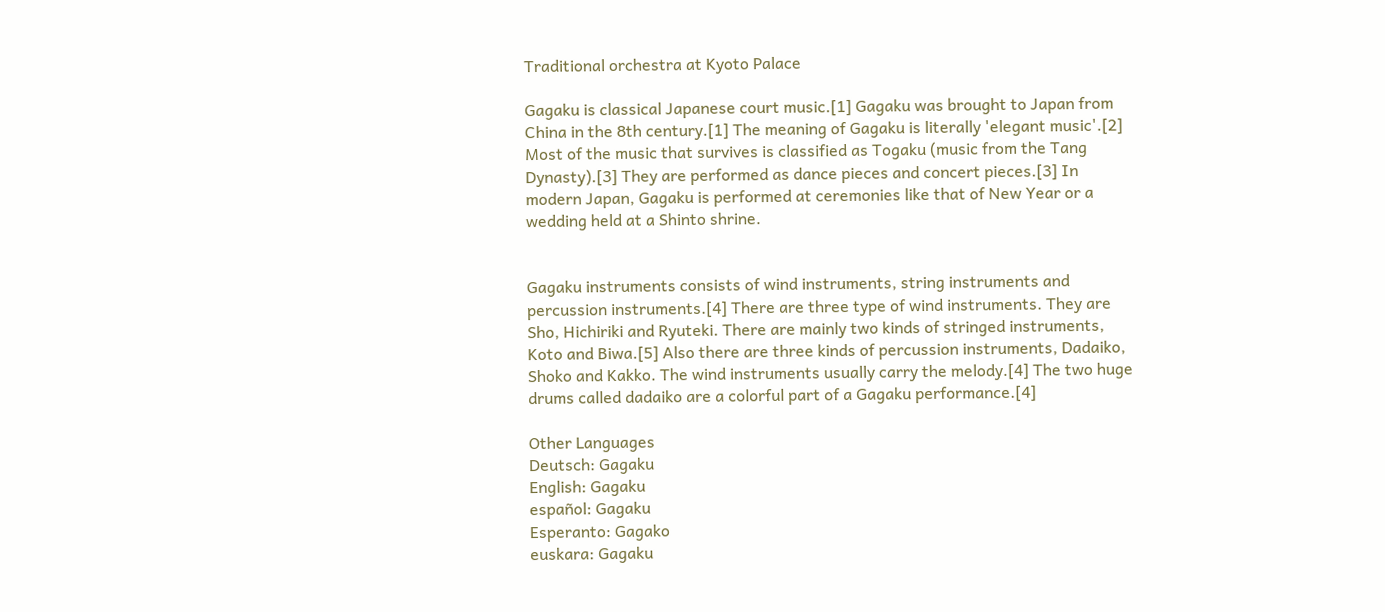Traditional orchestra at Kyoto Palace

Gagaku is classical Japanese court music.[1] Gagaku was brought to Japan from China in the 8th century.[1] The meaning of Gagaku is literally 'elegant music'.[2] Most of the music that survives is classified as Togaku (music from the Tang Dynasty).[3] They are performed as dance pieces and concert pieces.[3] In modern Japan, Gagaku is performed at ceremonies like that of New Year or a wedding held at a Shinto shrine.


Gagaku instruments consists of wind instruments, string instruments and percussion instruments.[4] There are three type of wind instruments. They are Sho, Hichiriki and Ryuteki. There are mainly two kinds of stringed instruments, Koto and Biwa.[5] Also there are three kinds of percussion instruments, Dadaiko, Shoko and Kakko. The wind instruments usually carry the melody.[4] The two huge drums called dadaiko are a colorful part of a Gagaku performance.[4]

Other Languages
Deutsch: Gagaku
English: Gagaku
español: Gagaku
Esperanto: Gagako
euskara: Gagaku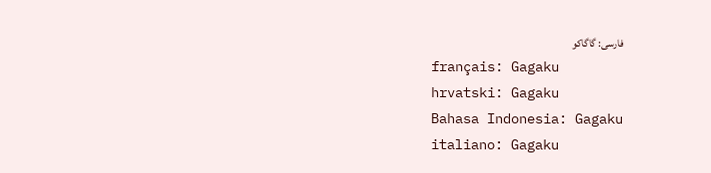فارسی: گاگاکو
français: Gagaku
hrvatski: Gagaku
Bahasa Indonesia: Gagaku
italiano: Gagaku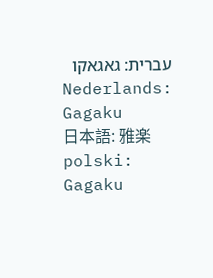עברית: גאגאקו
Nederlands: Gagaku
日本語: 雅楽
polski: Gagaku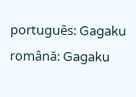português: Gagaku
română: Gagaku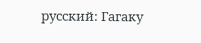русский: Гагаку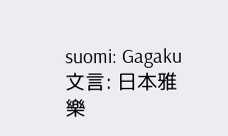suomi: Gagaku
文言: 日本雅樂